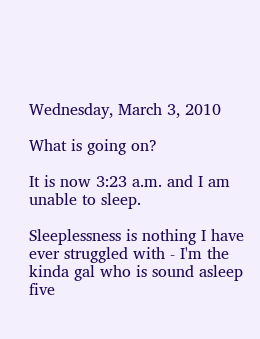Wednesday, March 3, 2010

What is going on?

It is now 3:23 a.m. and I am unable to sleep.

Sleeplessness is nothing I have ever struggled with - I'm the kinda gal who is sound asleep five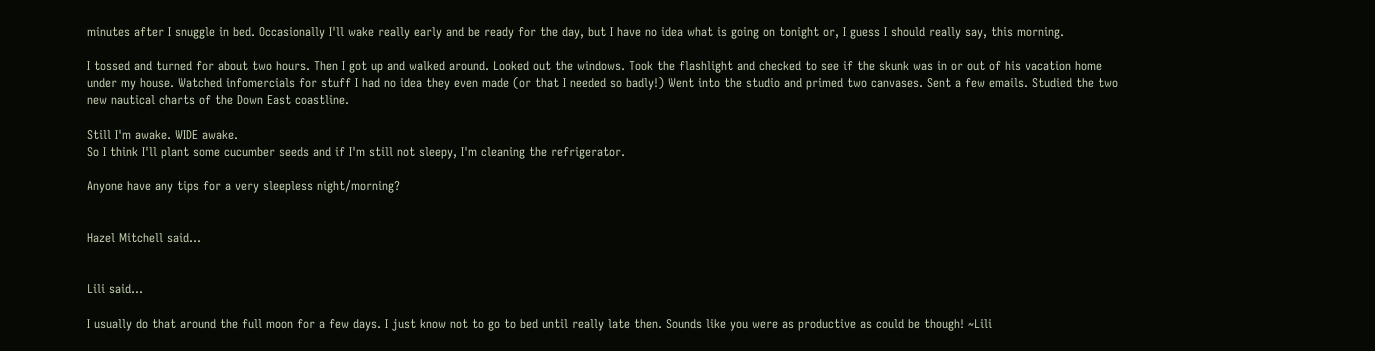minutes after I snuggle in bed. Occasionally I'll wake really early and be ready for the day, but I have no idea what is going on tonight or, I guess I should really say, this morning.

I tossed and turned for about two hours. Then I got up and walked around. Looked out the windows. Took the flashlight and checked to see if the skunk was in or out of his vacation home under my house. Watched infomercials for stuff I had no idea they even made (or that I needed so badly!) Went into the studio and primed two canvases. Sent a few emails. Studied the two new nautical charts of the Down East coastline.

Still I'm awake. WIDE awake.
So I think I'll plant some cucumber seeds and if I'm still not sleepy, I'm cleaning the refrigerator.

Anyone have any tips for a very sleepless night/morning?


Hazel Mitchell said...


Lili said...

I usually do that around the full moon for a few days. I just know not to go to bed until really late then. Sounds like you were as productive as could be though! ~Lili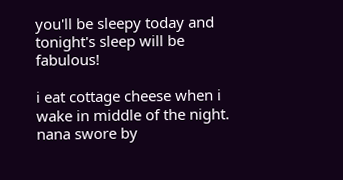you'll be sleepy today and tonight's sleep will be fabulous!

i eat cottage cheese when i wake in middle of the night. nana swore by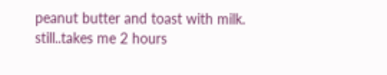peanut butter and toast with milk. still..takes me 2 hours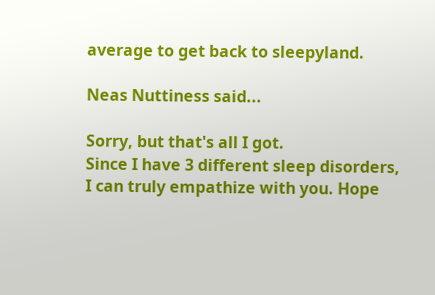average to get back to sleepyland.

Neas Nuttiness said...

Sorry, but that's all I got.
Since I have 3 different sleep disorders, I can truly empathize with you. Hope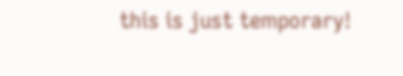this is just temporary!